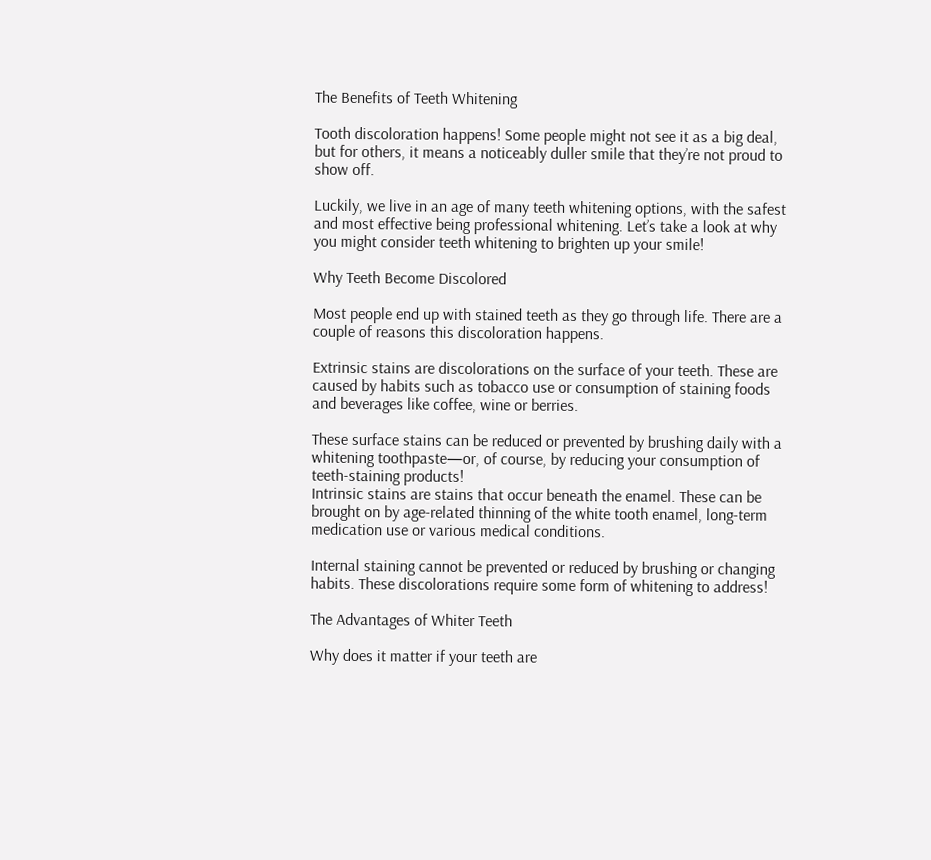The Benefits of Teeth Whitening

Tooth discoloration happens! Some people might not see it as a big deal, but for others, it means a noticeably duller smile that they’re not proud to show off.

Luckily, we live in an age of many teeth whitening options, with the safest and most effective being professional whitening. Let’s take a look at why you might consider teeth whitening to brighten up your smile!

Why Teeth Become Discolored

Most people end up with stained teeth as they go through life. There are a couple of reasons this discoloration happens.

Extrinsic stains are discolorations on the surface of your teeth. These are caused by habits such as tobacco use or consumption of staining foods and beverages like coffee, wine or berries.

These surface stains can be reduced or prevented by brushing daily with a whitening toothpaste—or, of course, by reducing your consumption of teeth-staining products!
Intrinsic stains are stains that occur beneath the enamel. These can be brought on by age-related thinning of the white tooth enamel, long-term medication use or various medical conditions.

Internal staining cannot be prevented or reduced by brushing or changing habits. These discolorations require some form of whitening to address!

The Advantages of Whiter Teeth

Why does it matter if your teeth are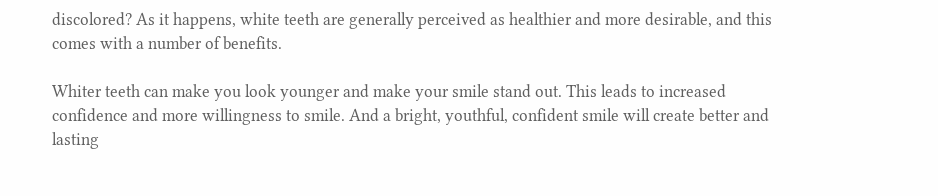discolored? As it happens, white teeth are generally perceived as healthier and more desirable, and this comes with a number of benefits.

Whiter teeth can make you look younger and make your smile stand out. This leads to increased confidence and more willingness to smile. And a bright, youthful, confident smile will create better and lasting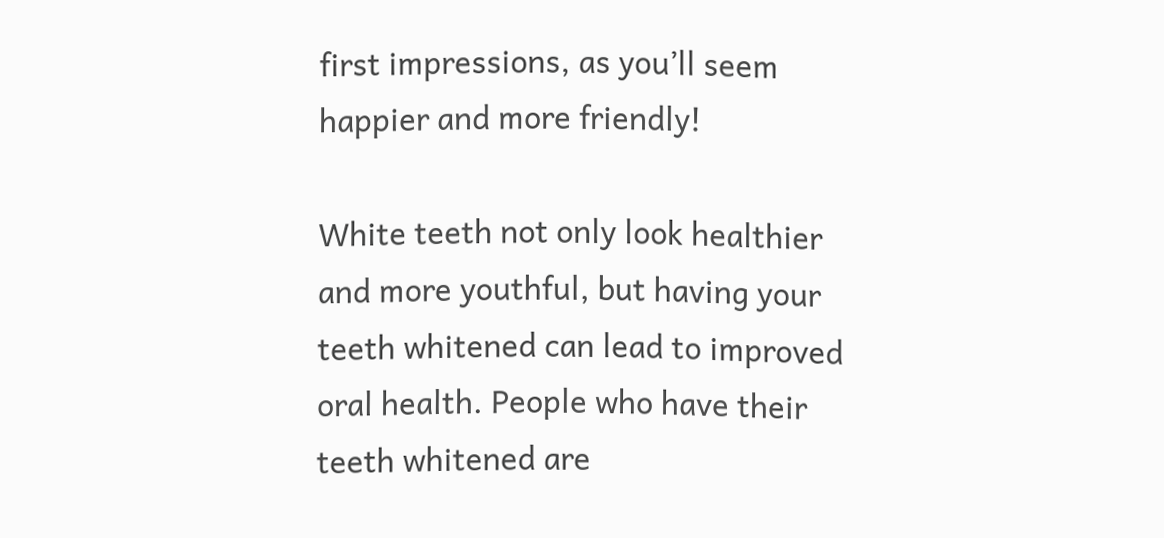first impressions, as you’ll seem happier and more friendly!

White teeth not only look healthier and more youthful, but having your teeth whitened can lead to improved oral health. People who have their teeth whitened are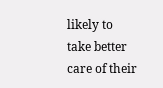likely to take better care of their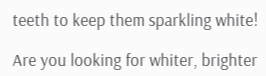teeth to keep them sparkling white!

Are you looking for whiter, brighter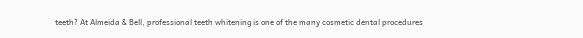teeth? At Almeida & Bell, professional teeth whitening is one of the many cosmetic dental procedures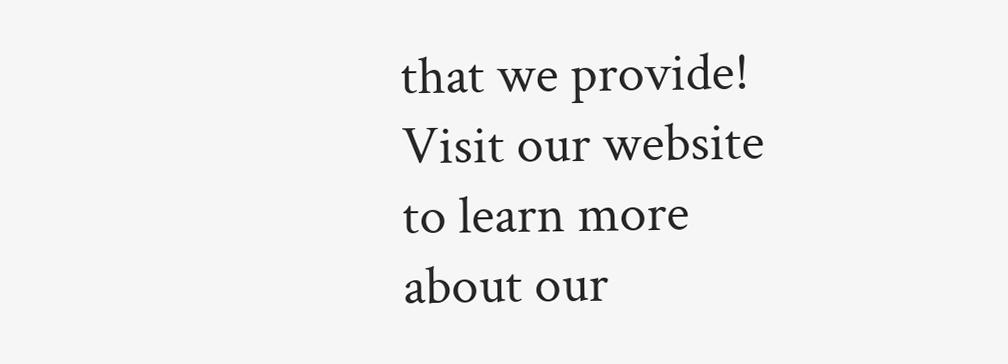that we provide! Visit our website to learn more about our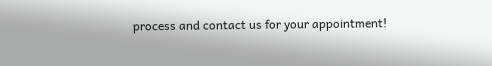process and contact us for your appointment!